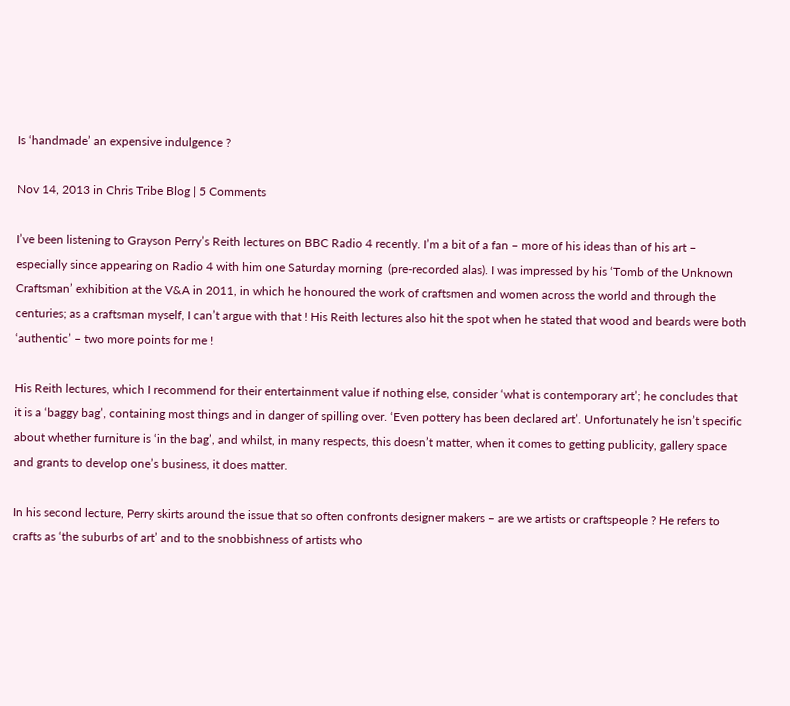Is ‘handmade’ an expensive indulgence ?

Nov 14, 2013 in Chris Tribe Blog | 5 Comments

I’ve been listening to Grayson Perry’s Reith lectures on BBC Radio 4 recently. I’m a bit of a fan – more of his ideas than of his art – especially since appearing on Radio 4 with him one Saturday morning  (pre-recorded alas). I was impressed by his ‘Tomb of the Unknown Craftsman’ exhibition at the V&A in 2011, in which he honoured the work of craftsmen and women across the world and through the centuries; as a craftsman myself, I can’t argue with that ! His Reith lectures also hit the spot when he stated that wood and beards were both ‘authentic’ – two more points for me !

His Reith lectures, which I recommend for their entertainment value if nothing else, consider ‘what is contemporary art’; he concludes that it is a ‘baggy bag’, containing most things and in danger of spilling over. ‘Even pottery has been declared art’. Unfortunately he isn’t specific about whether furniture is ‘in the bag’, and whilst, in many respects, this doesn’t matter, when it comes to getting publicity, gallery space and grants to develop one’s business, it does matter.

In his second lecture, Perry skirts around the issue that so often confronts designer makers – are we artists or craftspeople ? He refers to crafts as ‘the suburbs of art’ and to the snobbishness of artists who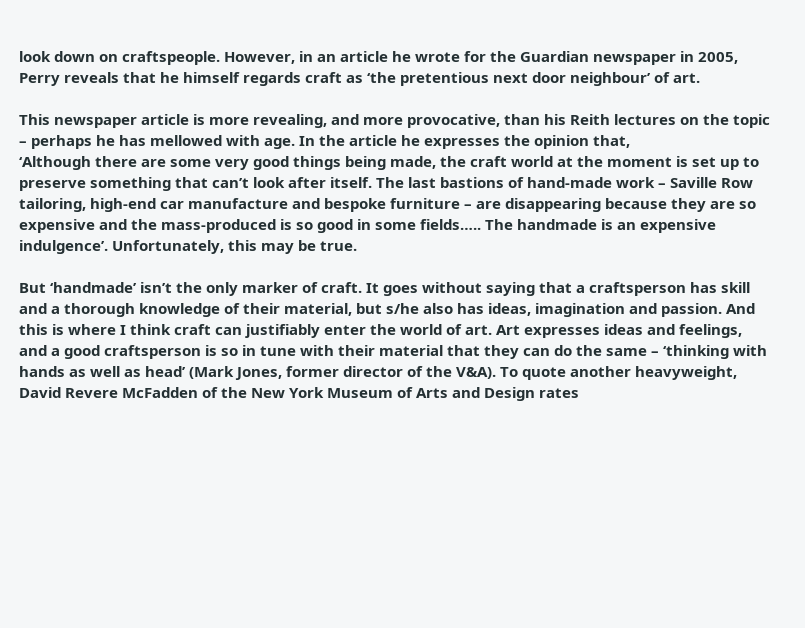look down on craftspeople. However, in an article he wrote for the Guardian newspaper in 2005, Perry reveals that he himself regards craft as ‘the pretentious next door neighbour’ of art.

This newspaper article is more revealing, and more provocative, than his Reith lectures on the topic – perhaps he has mellowed with age. In the article he expresses the opinion that,
‘Although there are some very good things being made, the craft world at the moment is set up to preserve something that can’t look after itself. The last bastions of hand-made work – Saville Row tailoring, high-end car manufacture and bespoke furniture – are disappearing because they are so expensive and the mass-produced is so good in some fields….. The handmade is an expensive indulgence’. Unfortunately, this may be true.

But ‘handmade’ isn’t the only marker of craft. It goes without saying that a craftsperson has skill and a thorough knowledge of their material, but s/he also has ideas, imagination and passion. And this is where I think craft can justifiably enter the world of art. Art expresses ideas and feelings, and a good craftsperson is so in tune with their material that they can do the same – ‘thinking with hands as well as head’ (Mark Jones, former director of the V&A). To quote another heavyweight, David Revere McFadden of the New York Museum of Arts and Design rates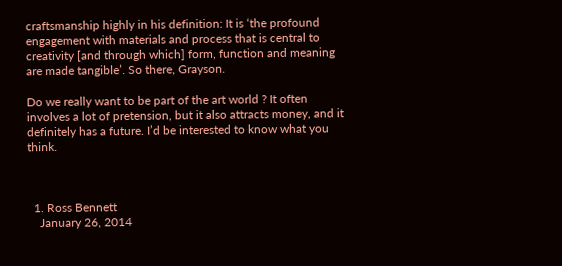craftsmanship highly in his definition: It is ‘the profound engagement with materials and process that is central to creativity [and through which] form, function and meaning are made tangible’. So there, Grayson.

Do we really want to be part of the art world ? It often involves a lot of pretension, but it also attracts money, and it definitely has a future. I’d be interested to know what you think.



  1. Ross Bennett
    January 26, 2014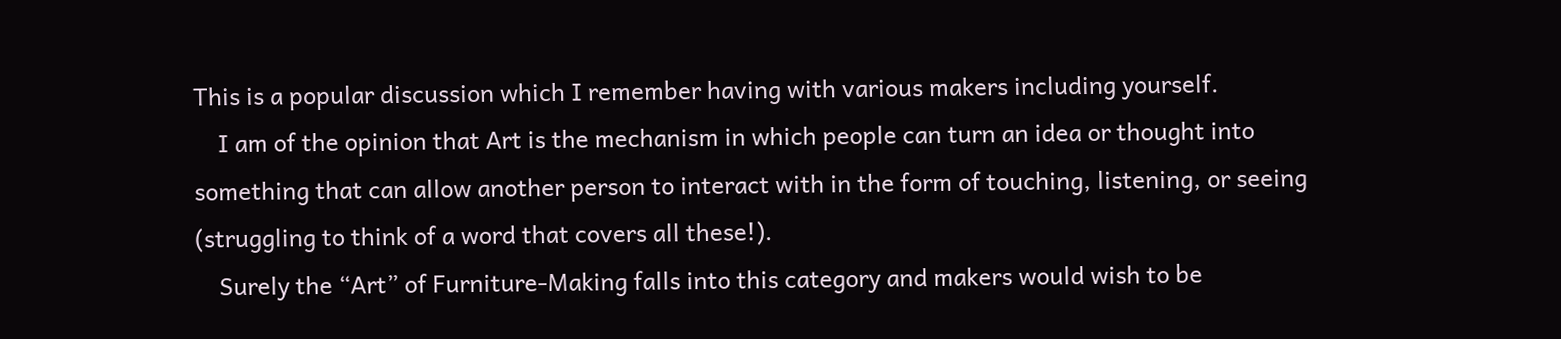This is a popular discussion which I remember having with various makers including yourself.
    I am of the opinion that Art is the mechanism in which people can turn an idea or thought into something that can allow another person to interact with in the form of touching, listening, or seeing (struggling to think of a word that covers all these!).
    Surely the “Art” of Furniture-Making falls into this category and makers would wish to be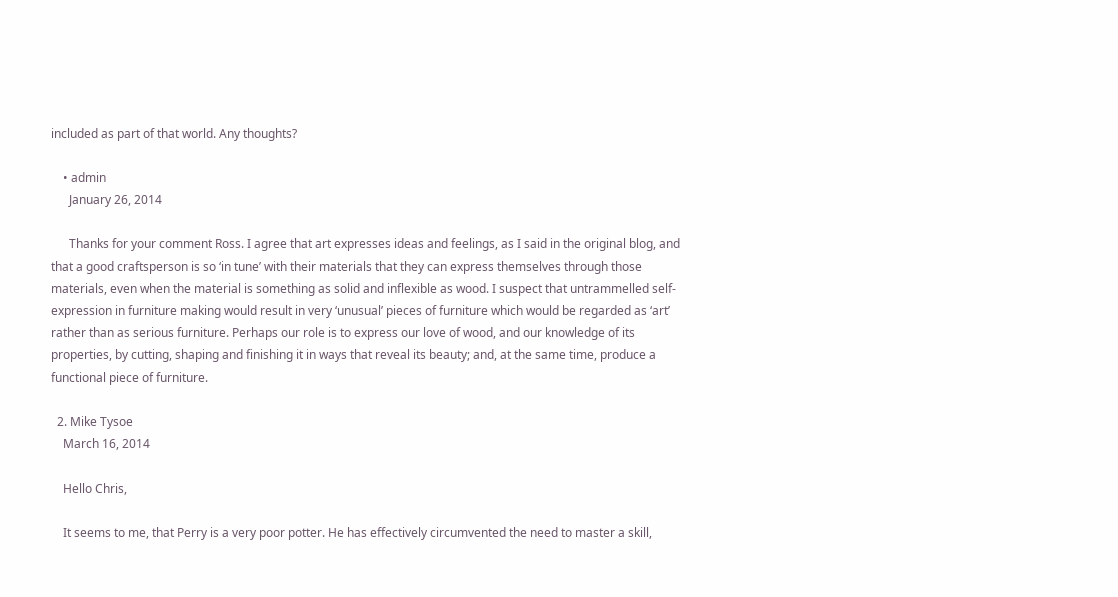included as part of that world. Any thoughts?

    • admin
      January 26, 2014

      Thanks for your comment Ross. I agree that art expresses ideas and feelings, as I said in the original blog, and that a good craftsperson is so ‘in tune’ with their materials that they can express themselves through those materials, even when the material is something as solid and inflexible as wood. I suspect that untrammelled self-expression in furniture making would result in very ‘unusual’ pieces of furniture which would be regarded as ‘art’ rather than as serious furniture. Perhaps our role is to express our love of wood, and our knowledge of its properties, by cutting, shaping and finishing it in ways that reveal its beauty; and, at the same time, produce a functional piece of furniture.

  2. Mike Tysoe
    March 16, 2014

    Hello Chris,

    It seems to me, that Perry is a very poor potter. He has effectively circumvented the need to master a skill,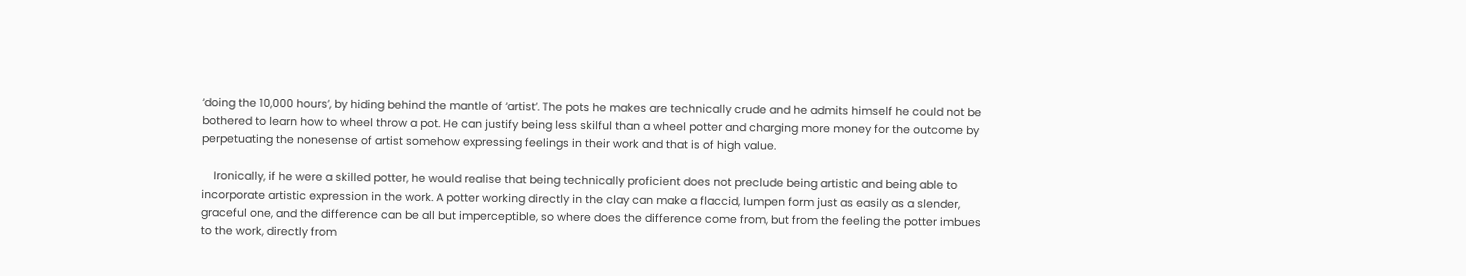‘doing the 10,000 hours’, by hiding behind the mantle of ‘artist’. The pots he makes are technically crude and he admits himself he could not be bothered to learn how to wheel throw a pot. He can justify being less skilful than a wheel potter and charging more money for the outcome by perpetuating the nonesense of artist somehow expressing feelings in their work and that is of high value.

    Ironically, if he were a skilled potter, he would realise that being technically proficient does not preclude being artistic and being able to incorporate artistic expression in the work. A potter working directly in the clay can make a flaccid, lumpen form just as easily as a slender, graceful one, and the difference can be all but imperceptible, so where does the difference come from, but from the feeling the potter imbues to the work, directly from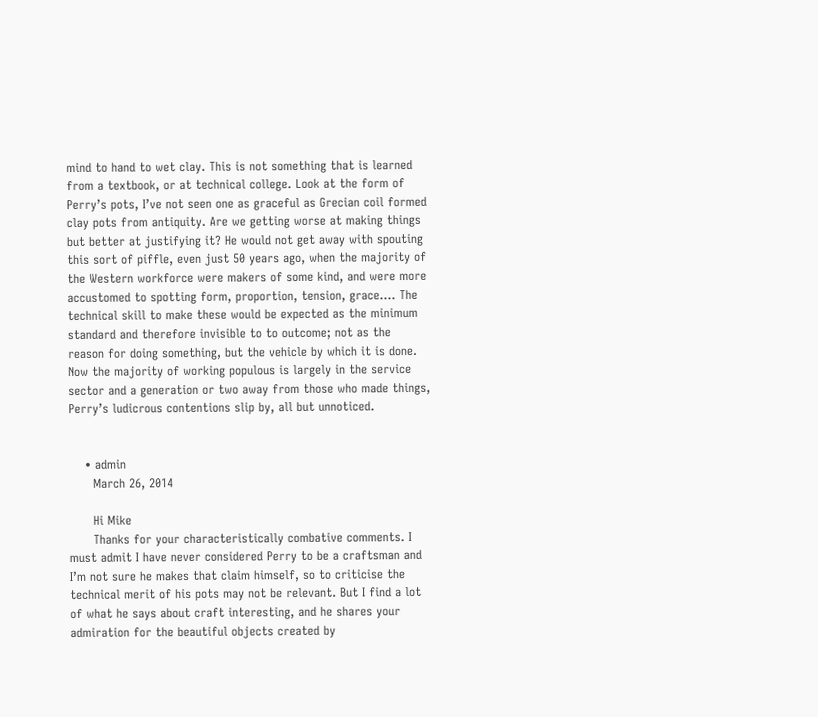mind to hand to wet clay. This is not something that is learned from a textbook, or at technical college. Look at the form of Perry’s pots, I’ve not seen one as graceful as Grecian coil formed clay pots from antiquity. Are we getting worse at making things but better at justifying it? He would not get away with spouting this sort of piffle, even just 50 years ago, when the majority of the Western workforce were makers of some kind, and were more accustomed to spotting form, proportion, tension, grace…. The technical skill to make these would be expected as the minimum standard and therefore invisible to to outcome; not as the reason for doing something, but the vehicle by which it is done. Now the majority of working populous is largely in the service sector and a generation or two away from those who made things, Perry’s ludicrous contentions slip by, all but unnoticed.


    • admin
      March 26, 2014

      Hi Mike
      Thanks for your characteristically combative comments. I must admit I have never considered Perry to be a craftsman and I’m not sure he makes that claim himself, so to criticise the technical merit of his pots may not be relevant. But I find a lot of what he says about craft interesting, and he shares your admiration for the beautiful objects created by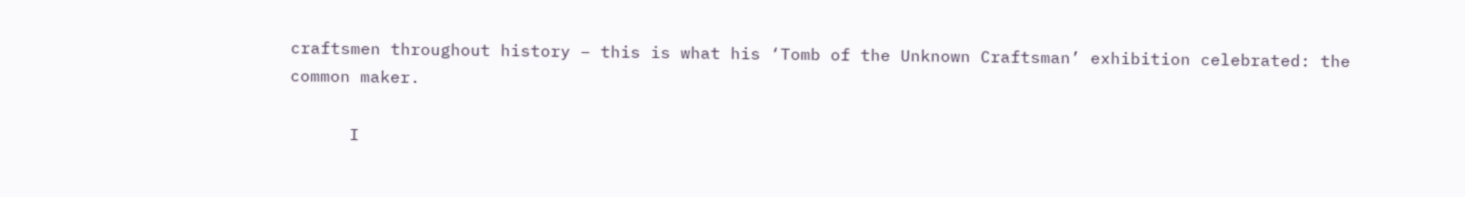craftsmen throughout history – this is what his ‘Tomb of the Unknown Craftsman’ exhibition celebrated: the common maker.

      I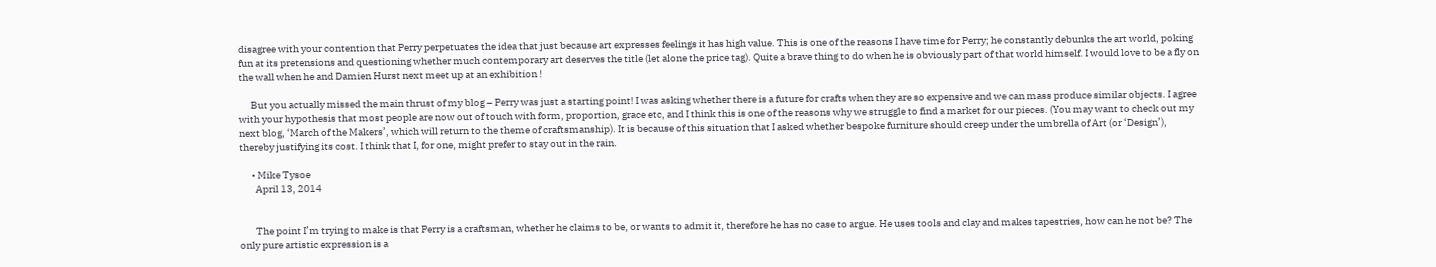disagree with your contention that Perry perpetuates the idea that just because art expresses feelings it has high value. This is one of the reasons I have time for Perry; he constantly debunks the art world, poking fun at its pretensions and questioning whether much contemporary art deserves the title (let alone the price tag). Quite a brave thing to do when he is obviously part of that world himself. I would love to be a fly on the wall when he and Damien Hurst next meet up at an exhibition !

      But you actually missed the main thrust of my blog – Perry was just a starting point! I was asking whether there is a future for crafts when they are so expensive and we can mass produce similar objects. I agree with your hypothesis that most people are now out of touch with form, proportion, grace etc, and I think this is one of the reasons why we struggle to find a market for our pieces. (You may want to check out my next blog, ‘March of the Makers’, which will return to the theme of craftsmanship). It is because of this situation that I asked whether bespoke furniture should creep under the umbrella of Art (or ‘Design’), thereby justifying its cost. I think that I, for one, might prefer to stay out in the rain.

      • Mike Tysoe
        April 13, 2014


        The point I’m trying to make is that Perry is a craftsman, whether he claims to be, or wants to admit it, therefore he has no case to argue. He uses tools and clay and makes tapestries, how can he not be? The only pure artistic expression is a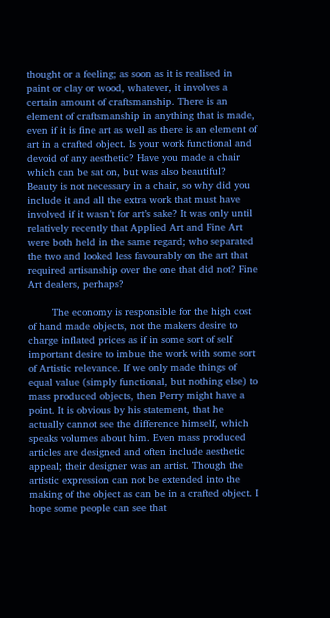thought or a feeling; as soon as it is realised in paint or clay or wood, whatever, it involves a certain amount of craftsmanship. There is an element of craftsmanship in anything that is made, even if it is fine art as well as there is an element of art in a crafted object. Is your work functional and devoid of any aesthetic? Have you made a chair which can be sat on, but was also beautiful? Beauty is not necessary in a chair, so why did you include it and all the extra work that must have involved if it wasn’t for art’s sake? It was only until relatively recently that Applied Art and Fine Art were both held in the same regard; who separated the two and looked less favourably on the art that required artisanship over the one that did not? Fine Art dealers, perhaps?

        The economy is responsible for the high cost of hand made objects, not the makers desire to charge inflated prices as if in some sort of self important desire to imbue the work with some sort of Artistic relevance. If we only made things of equal value (simply functional, but nothing else) to mass produced objects, then Perry might have a point. It is obvious by his statement, that he actually cannot see the difference himself, which speaks volumes about him. Even mass produced articles are designed and often include aesthetic appeal; their designer was an artist. Though the artistic expression can not be extended into the making of the object as can be in a crafted object. I hope some people can see that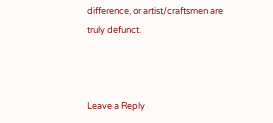difference, or artist/craftsmen are truly defunct.



Leave a Reply